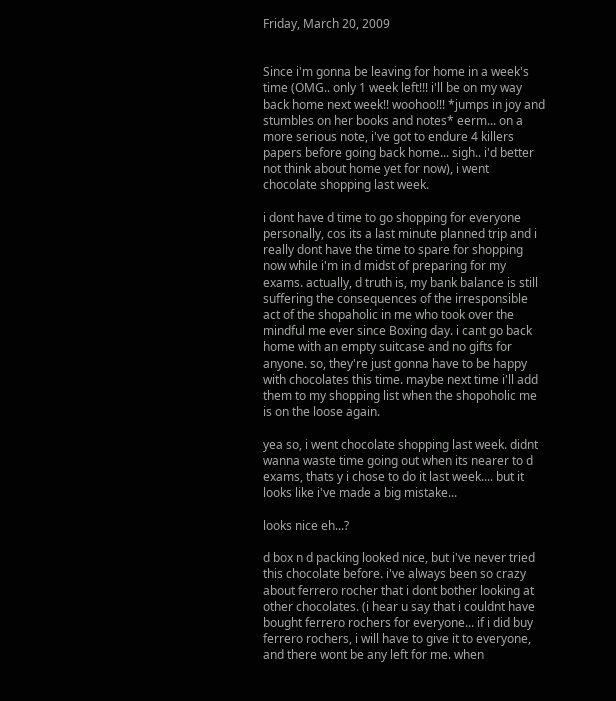Friday, March 20, 2009


Since i'm gonna be leaving for home in a week's time (OMG.. only 1 week left!!! i'll be on my way back home next week!! woohoo!!! *jumps in joy and stumbles on her books and notes* eerm... on a more serious note, i've got to endure 4 killers papers before going back home... sigh.. i'd better not think about home yet for now), i went chocolate shopping last week.

i dont have d time to go shopping for everyone personally, cos its a last minute planned trip and i really dont have the time to spare for shopping now while i'm in d midst of preparing for my exams. actually, d truth is, my bank balance is still suffering the consequences of the irresponsible act of the shopaholic in me who took over the mindful me ever since Boxing day. i cant go back home with an empty suitcase and no gifts for anyone. so, they're just gonna have to be happy with chocolates this time. maybe next time i'll add them to my shopping list when the shopoholic me is on the loose again.

yea so, i went chocolate shopping last week. didnt wanna waste time going out when its nearer to d exams, thats y i chose to do it last week.... but it looks like i've made a big mistake...

looks nice eh...?

d box n d packing looked nice, but i've never tried this chocolate before. i've always been so crazy about ferrero rocher that i dont bother looking at other chocolates. (i hear u say that i couldnt have bought ferrero rochers for everyone... if i did buy ferrero rochers, i will have to give it to everyone, and there wont be any left for me. when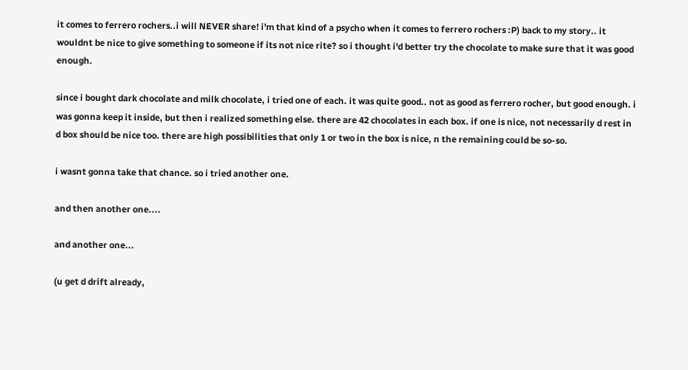it comes to ferrero rochers..i will NEVER share! i'm that kind of a psycho when it comes to ferrero rochers :P) back to my story.. it wouldnt be nice to give something to someone if its not nice rite? so i thought i'd better try the chocolate to make sure that it was good enough.

since i bought dark chocolate and milk chocolate, i tried one of each. it was quite good.. not as good as ferrero rocher, but good enough. i was gonna keep it inside, but then i realized something else. there are 42 chocolates in each box. if one is nice, not necessarily d rest in d box should be nice too. there are high possibilities that only 1 or two in the box is nice, n the remaining could be so-so.

i wasnt gonna take that chance. so i tried another one.

and then another one....

and another one...

(u get d drift already,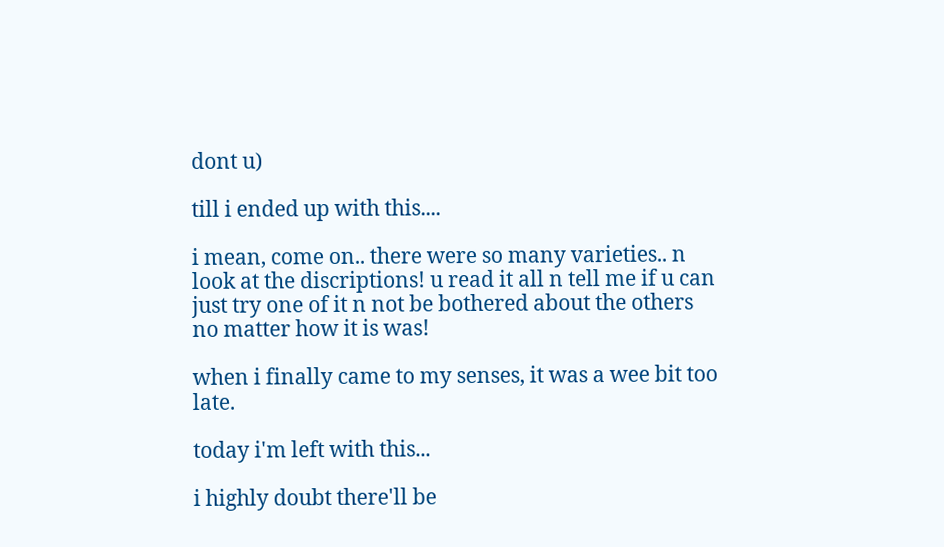dont u)

till i ended up with this....

i mean, come on.. there were so many varieties.. n look at the discriptions! u read it all n tell me if u can just try one of it n not be bothered about the others no matter how it is was!

when i finally came to my senses, it was a wee bit too late.

today i'm left with this...

i highly doubt there'll be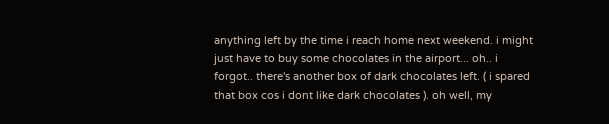anything left by the time i reach home next weekend. i might just have to buy some chocolates in the airport... oh.. i forgot.. there's another box of dark chocolates left. ( i spared that box cos i dont like dark chocolates ). oh well, my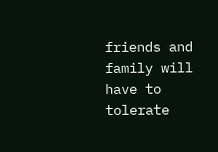friends and family will have to tolerate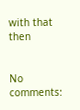with that then


No comments: